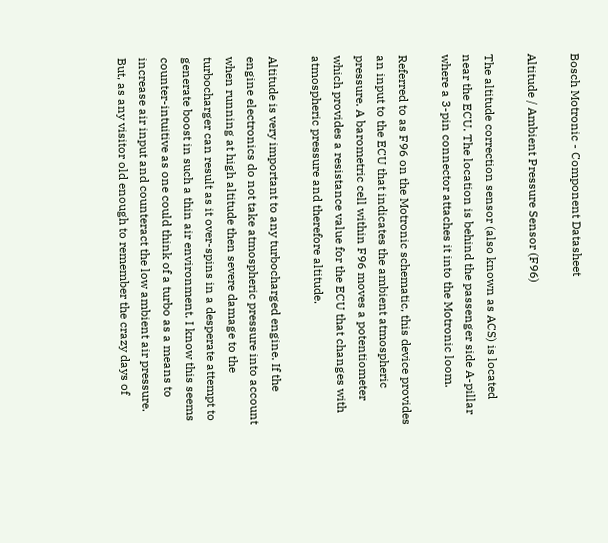Bosch Motronic - Component Datasheet

Altitude / Ambient Pressure Sensor (F96)

The altitude correction sensor (also known as ACS) is located near the ECU. The location is behind the passenger side A-pillar where a 3-pin connector attaches it into the Motronic loom.

Referred to as F96 on the Motronic schematic, this device provides an input to the ECU that indicates the ambient atmospheric pressure. A barometric cell within F96 moves a potentiometer which provides a resistance value for the ECU that changes with atmospheric pressure and therefore altitude.

Altitude is very important to any turbocharged engine. If the engine electronics do not take atmospheric pressure into account when running at high altitude then severe damage to the turbocharger can result as it over-spins in a desperate attempt to generate boost in such a thin air environment. I know this seems counter-intuitive as one could think of a turbo as a means to increase air input and counteract the low ambient air pressure. But, as any visitor old enough to remember the crazy days of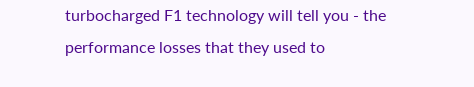turbocharged F1 technology will tell you - the performance losses that they used to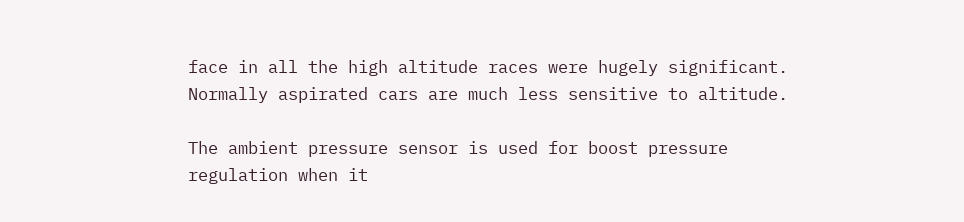face in all the high altitude races were hugely significant. Normally aspirated cars are much less sensitive to altitude.

The ambient pressure sensor is used for boost pressure regulation when it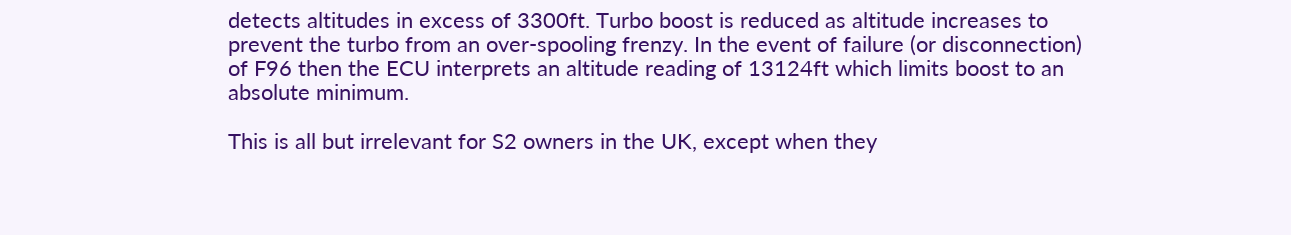detects altitudes in excess of 3300ft. Turbo boost is reduced as altitude increases to prevent the turbo from an over-spooling frenzy. In the event of failure (or disconnection) of F96 then the ECU interprets an altitude reading of 13124ft which limits boost to an absolute minimum.

This is all but irrelevant for S2 owners in the UK, except when they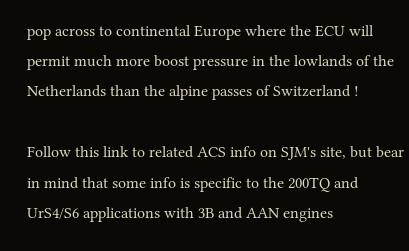pop across to continental Europe where the ECU will permit much more boost pressure in the lowlands of the Netherlands than the alpine passes of Switzerland !

Follow this link to related ACS info on SJM's site, but bear in mind that some info is specific to the 200TQ and UrS4/S6 applications with 3B and AAN engines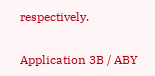respectively.


Application 3B / ABY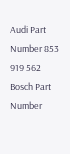Audi Part Number 853 919 562
Bosch Part Number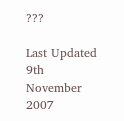???

Last Updated 9th November 2007